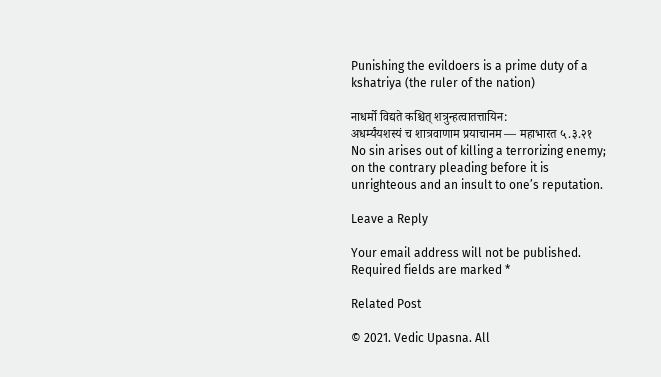Punishing the evildoers is a prime duty of a kshatriya (the ruler of the nation)

नाधर्मो विद्यते कश्चित् शत्रुन्हत्वातत्तायिन:
अधर्म्यंयशस्यं च शात्रवाणाम प्रयाचानम — महाभारत ५.३.२१
No sin arises out of killing a terrorizing enemy; on the contrary pleading before it is unrighteous and an insult to one’s reputation.

Leave a Reply

Your email address will not be published. Required fields are marked *

Related Post

© 2021. Vedic Upasna. All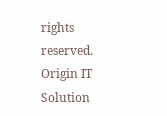rights reserved. Origin IT Solution